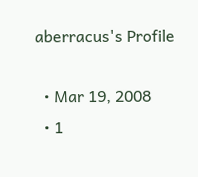aberracus's Profile

  • Mar 19, 2008
  • 1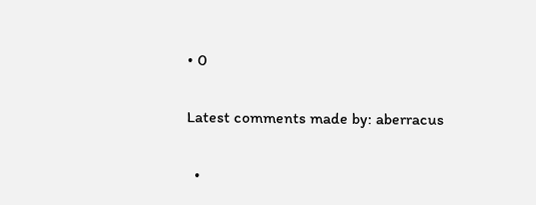• 0

Latest comments made by: aberracus

  •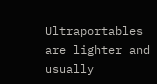Ultraportables are lighter and usually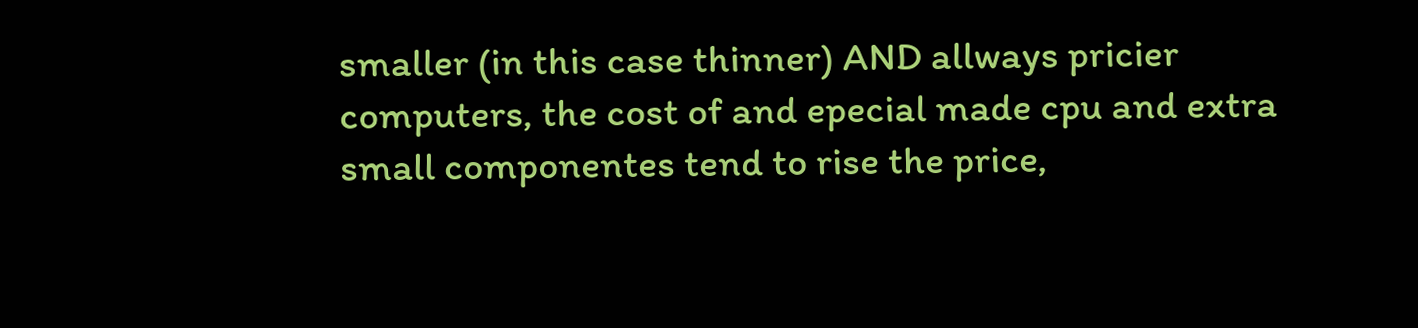smaller (in this case thinner) AND allways pricier computers, the cost of and epecial made cpu and extra small componentes tend to rise the price,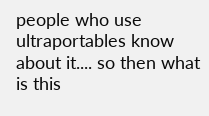people who use ultraportables know about it.... so then what is this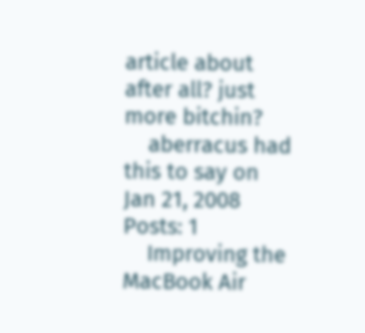article about after all? just more bitchin?
    aberracus had this to say on Jan 21, 2008 Posts: 1
    Improving the MacBook Air